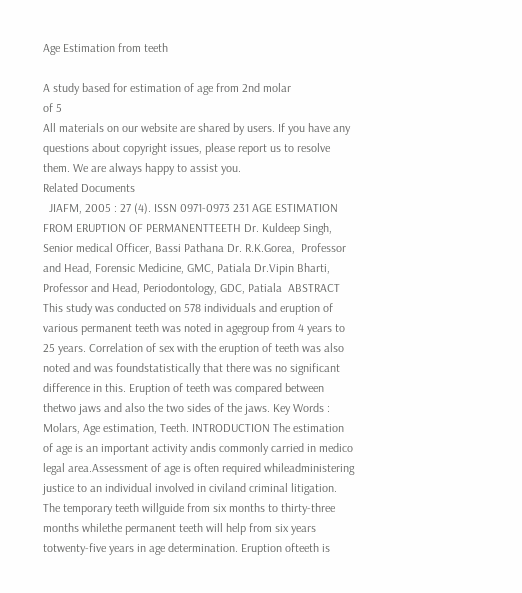Age Estimation from teeth

A study based for estimation of age from 2nd molar
of 5
All materials on our website are shared by users. If you have any questions about copyright issues, please report us to resolve them. We are always happy to assist you.
Related Documents
  JIAFM, 2005 : 27 (4). ISSN 0971-0973 231 AGE ESTIMATION FROM ERUPTION OF PERMANENTTEETH Dr. Kuldeep Singh,  Senior medical Officer, Bassi Pathana Dr. R.K.Gorea,  Professor and Head, Forensic Medicine, GMC, Patiala Dr.Vipin Bharti,  Professor and Head, Periodontology, GDC, Patiala  ABSTRACT This study was conducted on 578 individuals and eruption of various permanent teeth was noted in agegroup from 4 years to 25 years. Correlation of sex with the eruption of teeth was also noted and was foundstatistically that there was no significant difference in this. Eruption of teeth was compared between thetwo jaws and also the two sides of the jaws. Key Words : Molars, Age estimation, Teeth. INTRODUCTION The estimation of age is an important activity andis commonly carried in medico legal area.Assessment of age is often required whileadministering justice to an individual involved in civiland criminal litigation. The temporary teeth willguide from six months to thirty-three months whilethe permanent teeth will help from six years totwenty-five years in age determination. Eruption ofteeth is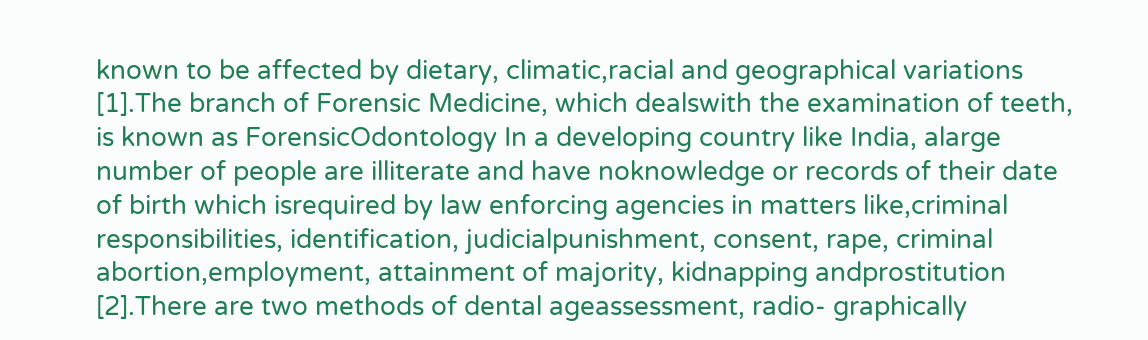known to be affected by dietary, climatic,racial and geographical variations [1].The branch of Forensic Medicine, which dealswith the examination of teeth, is known as ForensicOdontology In a developing country like India, alarge number of people are illiterate and have noknowledge or records of their date of birth which isrequired by law enforcing agencies in matters like,criminal responsibilities, identification, judicialpunishment, consent, rape, criminal abortion,employment, attainment of majority, kidnapping andprostitution [2].There are two methods of dental ageassessment, radio- graphically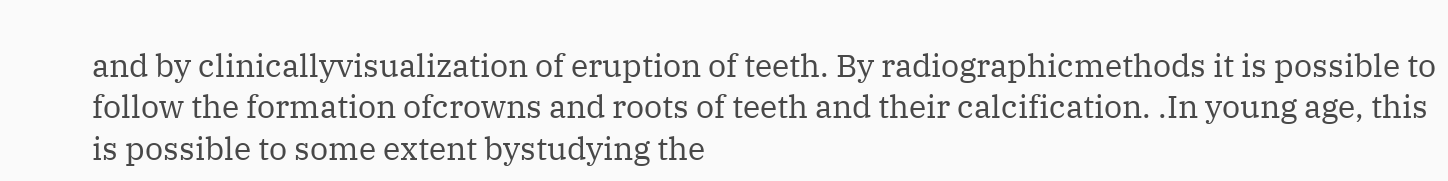and by clinicallyvisualization of eruption of teeth. By radiographicmethods it is possible to follow the formation ofcrowns and roots of teeth and their calcification. .In young age, this is possible to some extent bystudying the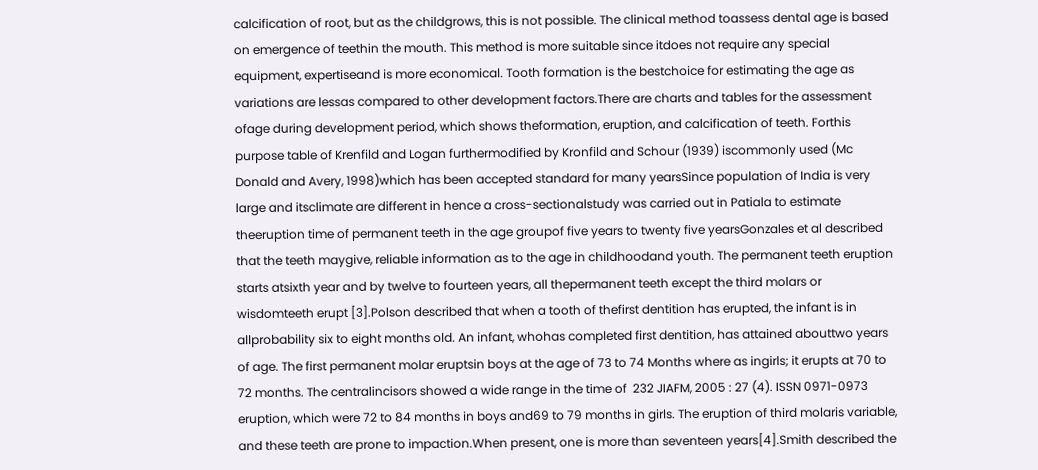calcification of root, but as the childgrows, this is not possible. The clinical method toassess dental age is based on emergence of teethin the mouth. This method is more suitable since itdoes not require any special equipment, expertiseand is more economical. Tooth formation is the bestchoice for estimating the age as variations are lessas compared to other development factors.There are charts and tables for the assessment ofage during development period, which shows theformation, eruption, and calcification of teeth. Forthis purpose table of Krenfild and Logan furthermodified by Kronfild and Schour (1939) iscommonly used (Mc Donald and Avery, 1998)which has been accepted standard for many yearsSince population of India is very large and itsclimate are different in hence a cross-sectionalstudy was carried out in Patiala to estimate theeruption time of permanent teeth in the age groupof five years to twenty five yearsGonzales et al described that the teeth maygive, reliable information as to the age in childhoodand youth. The permanent teeth eruption starts atsixth year and by twelve to fourteen years, all thepermanent teeth except the third molars or wisdomteeth erupt [3].Polson described that when a tooth of thefirst dentition has erupted, the infant is in allprobability six to eight months old. An infant, whohas completed first dentition, has attained abouttwo years of age. The first permanent molar eruptsin boys at the age of 73 to 74 Months where as ingirls; it erupts at 70 to 72 months. The centralincisors showed a wide range in the time of  232 JIAFM, 2005 : 27 (4). ISSN 0971-0973 eruption, which were 72 to 84 months in boys and69 to 79 months in girls. The eruption of third molaris variable, and these teeth are prone to impaction.When present, one is more than seventeen years[4].Smith described the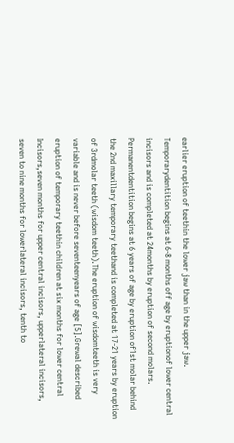earlier eruption of teethin the lower jaw than in the upper jaw. Temporarydentition begins at 6-8 months off age by eruptionof lower central incisors and is completed at 24months by eruption of second molars. Permanentdentition begins at 6 years of age by eruption of1st molar behind the 2nd maxillary temporary teethand is completed at 17-21 years by eruption of 3rdmolar teeth (wisdom teeth).The eruption of wisdomteeth is very variable and is never before seventeenyears of age [5].Grewal described eruption of temporary teethin children at six months for lower central Incisors,seven months for upper central incisors, upperlateral incisors, seven to nine months for lowerlateral incisors, tenth to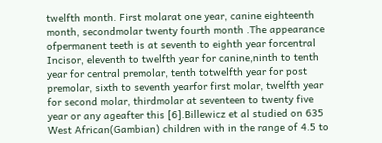twelfth month. First molarat one year, canine eighteenth month, secondmolar twenty fourth month .The appearance ofpermanent teeth is at seventh to eighth year forcentral Incisor, eleventh to twelfth year for canine,ninth to tenth year for central premolar, tenth totwelfth year for post premolar, sixth to seventh yearfor first molar, twelfth year for second molar, thirdmolar at seventeen to twenty five year or any ageafter this [6].Billewicz et al studied on 635 West African(Gambian) children with in the range of 4.5 to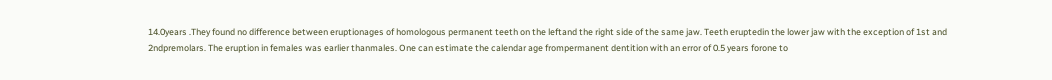14.0years .They found no difference between eruptionages of homologous permanent teeth on the leftand the right side of the same jaw. Teeth eruptedin the lower jaw with the exception of 1st and 2ndpremolars. The eruption in females was earlier thanmales. One can estimate the calendar age frompermanent dentition with an error of 0.5 years forone to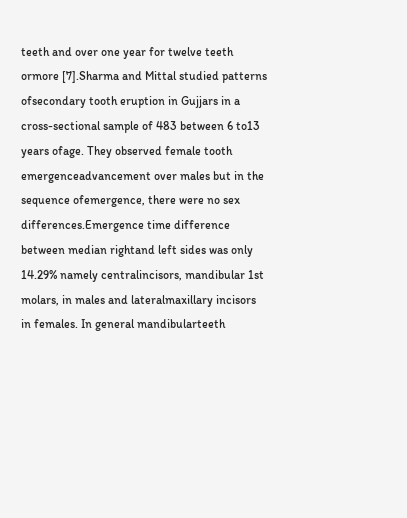teeth and over one year for twelve teeth ormore [7].Sharma and Mittal studied patterns ofsecondary tooth eruption in Gujjars in a cross-sectional sample of 483 between 6 to13 years ofage. They observed female tooth emergenceadvancement over males but in the sequence ofemergence, there were no sex differences.Emergence time difference between median rightand left sides was only 14.29% namely centralincisors, mandibular 1st molars, in males and lateralmaxillary incisors in females. In general mandibularteeth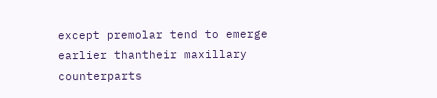except premolar tend to emerge earlier thantheir maxillary counterparts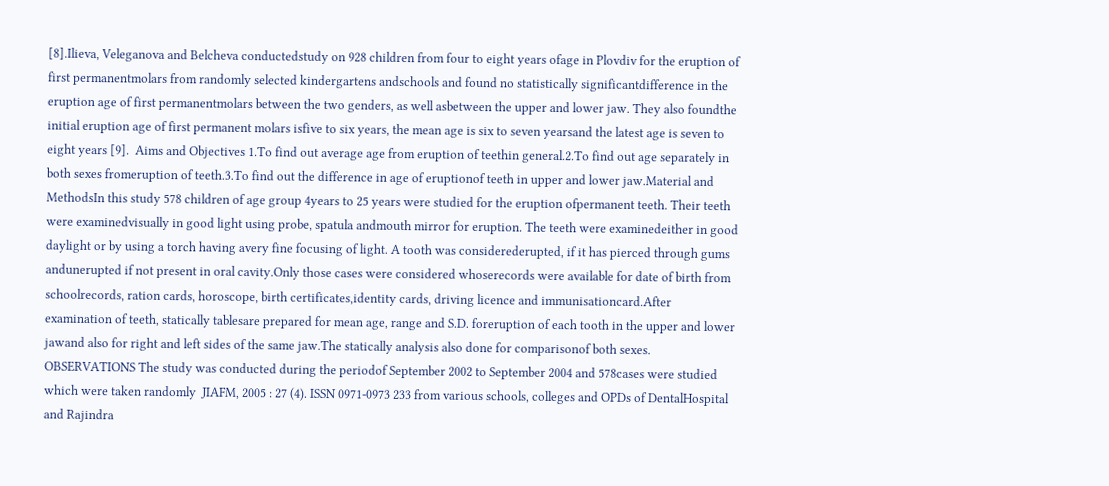[8].Ilieva, Veleganova and Belcheva conductedstudy on 928 children from four to eight years ofage in Plovdiv for the eruption of first permanentmolars from randomly selected kindergartens andschools and found no statistically significantdifference in the eruption age of first permanentmolars between the two genders, as well asbetween the upper and lower jaw. They also foundthe initial eruption age of first permanent molars isfive to six years, the mean age is six to seven yearsand the latest age is seven to eight years [9].  Aims and Objectives 1.To find out average age from eruption of teethin general.2.To find out age separately in both sexes fromeruption of teeth.3.To find out the difference in age of eruptionof teeth in upper and lower jaw.Material and MethodsIn this study 578 children of age group 4years to 25 years were studied for the eruption ofpermanent teeth. Their teeth were examinedvisually in good light using probe, spatula andmouth mirror for eruption. The teeth were examinedeither in good daylight or by using a torch having avery fine focusing of light. A tooth was considerederupted, if it has pierced through gums andunerupted if not present in oral cavity.Only those cases were considered whoserecords were available for date of birth from schoolrecords, ration cards, horoscope, birth certificates,identity cards, driving licence and immunisationcard.After examination of teeth, statically tablesare prepared for mean age, range and S.D. foreruption of each tooth in the upper and lower jawand also for right and left sides of the same jaw.The statically analysis also done for comparisonof both sexes. OBSERVATIONS The study was conducted during the periodof September 2002 to September 2004 and 578cases were studied which were taken randomly  JIAFM, 2005 : 27 (4). ISSN 0971-0973 233 from various schools, colleges and OPDs of DentalHospital and Rajindra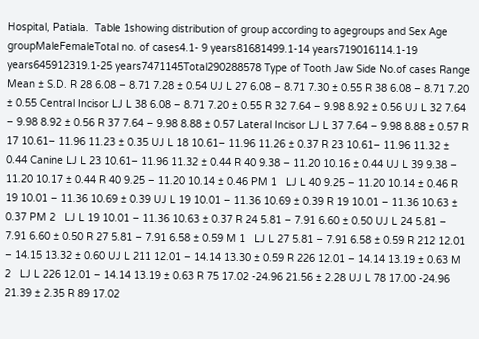Hospital, Patiala.  Table 1showing distribution of group according to agegroups and Sex Age groupMaleFemaleTotal no. of cases4.1- 9 years81681499.1-14 years719016114.1-19 years645912319.1-25 years7471145Total290288578 Type of Tooth Jaw Side No.of cases Range Mean ± S.D. R 28 6.08 – 8.71 7.28 ± 0.54 UJ L 27 6.08 – 8.71 7.30 ± 0.55 R 38 6.08 – 8.71 7.20 ± 0.55 Central Incisor LJ L 38 6.08 – 8.71 7.20 ± 0.55 R 32 7.64 – 9.98 8.92 ± 0.56 UJ L 32 7.64 – 9.98 8.92 ± 0.56 R 37 7.64 – 9.98 8.88 ± 0.57 Lateral Incisor LJ L 37 7.64 – 9.98 8.88 ± 0.57 R 17 10.61– 11.96 11.23 ± 0.35 UJ L 18 10.61– 11.96 11.26 ± 0.37 R 23 10.61– 11.96 11.32 ± 0.44 Canine LJ L 23 10.61– 11.96 11.32 ± 0.44 R 40 9.38 – 11.20 10.16 ± 0.44 UJ L 39 9.38 – 11.20 10.17 ± 0.44 R 40 9.25 – 11.20 10.14 ± 0.46 PM 1   LJ L 40 9.25 – 11.20 10.14 ± 0.46 R 19 10.01 – 11.36 10.69 ± 0.39 UJ L 19 10.01 – 11.36 10.69 ± 0.39 R 19 10.01 – 11.36 10.63 ± 0.37 PM 2   LJ L 19 10.01 – 11.36 10.63 ± 0.37 R 24 5.81 – 7.91 6.60 ± 0.50 UJ L 24 5.81 – 7.91 6.60 ± 0.50 R 27 5.81 – 7.91 6.58 ± 0.59 M 1   LJ L 27 5.81 – 7.91 6.58 ± 0.59 R 212 12.01 – 14.15 13.32 ± 0.60 UJ L 211 12.01 – 14.14 13.30 ± 0.59 R 226 12.01 – 14.14 13.19 ± 0.63 M 2   LJ L 226 12.01 – 14.14 13.19 ± 0.63 R 75 17.02 -24.96 21.56 ± 2.28 UJ L 78 17.00 -24.96 21.39 ± 2.35 R 89 17.02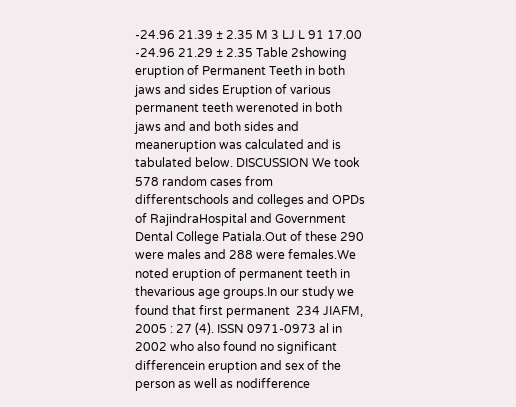-24.96 21.39 ± 2.35 M 3 LJ L 91 17.00 -24.96 21.29 ± 2.35 Table 2showing eruption of Permanent Teeth in both jaws and sides Eruption of various permanent teeth werenoted in both jaws and and both sides and meaneruption was calculated and is tabulated below. DISCUSSION We took 578 random cases from differentschools and colleges and OPDs of RajindraHospital and Government Dental College Patiala.Out of these 290 were males and 288 were females.We noted eruption of permanent teeth in thevarious age groups.In our study we found that first permanent  234 JIAFM, 2005 : 27 (4). ISSN 0971-0973 al in 2002 who also found no significant differencein eruption and sex of the person as well as nodifference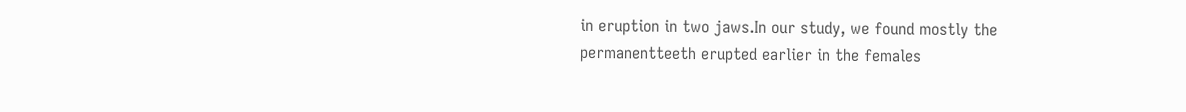in eruption in two jaws.In our study, we found mostly the permanentteeth erupted earlier in the females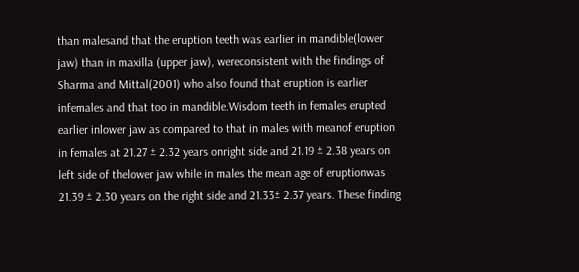than malesand that the eruption teeth was earlier in mandible(lower jaw) than in maxilla (upper jaw), wereconsistent with the findings of Sharma and Mittal(2001) who also found that eruption is earlier infemales and that too in mandible.Wisdom teeth in females erupted earlier inlower jaw as compared to that in males with meanof eruption in females at 21.27 ± 2.32 years onright side and 21.19 ± 2.38 years on left side of thelower jaw while in males the mean age of eruptionwas 21.39 ± 2.30 years on the right side and 21.33± 2.37 years. These finding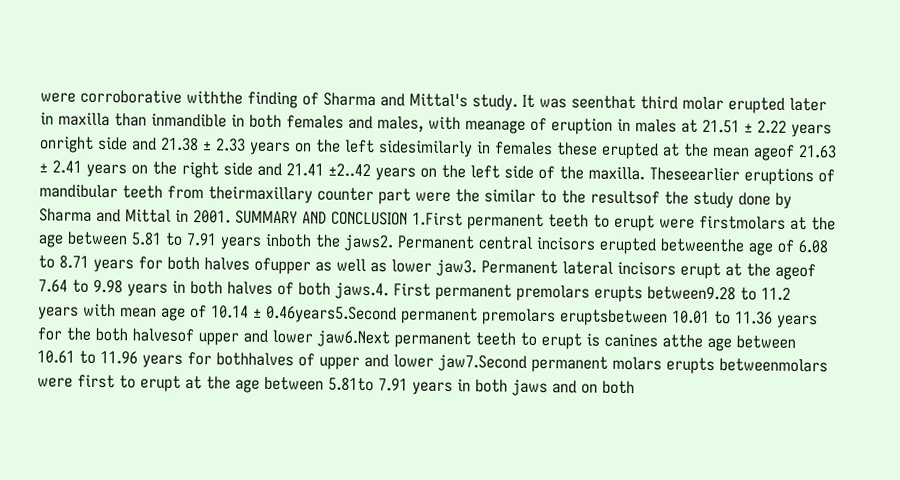were corroborative withthe finding of Sharma and Mittal's study. It was seenthat third molar erupted later in maxilla than inmandible in both females and males, with meanage of eruption in males at 21.51 ± 2.22 years onright side and 21.38 ± 2.33 years on the left sidesimilarly in females these erupted at the mean ageof 21.63 ± 2.41 years on the right side and 21.41 ±2..42 years on the left side of the maxilla. Theseearlier eruptions of mandibular teeth from theirmaxillary counter part were the similar to the resultsof the study done by Sharma and Mittal in 2001. SUMMARY AND CONCLUSION 1.First permanent teeth to erupt were firstmolars at the age between 5.81 to 7.91 years inboth the jaws2. Permanent central incisors erupted betweenthe age of 6.08 to 8.71 years for both halves ofupper as well as lower jaw3. Permanent lateral incisors erupt at the ageof 7.64 to 9.98 years in both halves of both jaws.4. First permanent premolars erupts between9.28 to 11.2 years with mean age of 10.14 ± 0.46years5.Second permanent premolars eruptsbetween 10.01 to 11.36 years for the both halvesof upper and lower jaw6.Next permanent teeth to erupt is canines atthe age between 10.61 to 11.96 years for bothhalves of upper and lower jaw7.Second permanent molars erupts betweenmolars were first to erupt at the age between 5.81to 7.91 years in both jaws and on both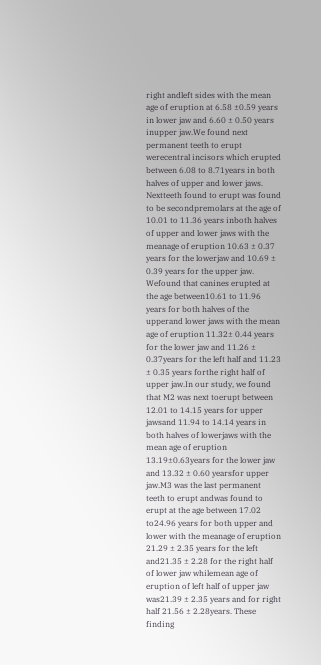right andleft sides with the mean age of eruption at 6.58 ±0.59 years in lower jaw and 6.60 ± 0.50 years inupper jaw.We found next permanent teeth to erupt werecentral incisors which erupted between 6.08 to 8.71years in both halves of upper and lower jaws. Nextteeth found to erupt was found to be secondpremolars at the age of 10.01 to 11.36 years inboth halves of upper and lower jaws with the meanage of eruption 10.63 ± 0.37 years for the lowerjaw and 10.69 ± 0.39 years for the upper jaw. Wefound that canines erupted at the age between10.61 to 11.96 years for both halves of the upperand lower jaws with the mean age of eruption 11.32± 0.44 years for the lower jaw and 11.26 ± 0.37years for the left half and 11.23 ± 0.35 years forthe right half of upper jaw.In our study, we found that M2 was next toerupt between 12.01 to 14.15 years for upper jawsand 11.94 to 14.14 years in both halves of lowerjaws with the mean age of eruption 13.19±0.63years for the lower jaw and 13.32 ± 0.60 yearsfor upper jaw.M3 was the last permanent teeth to erupt andwas found to erupt at the age between 17.02 to24.96 years for both upper and lower with the meanage of eruption 21.29 ± 2.35 years for the left and21.35 ± 2.28 for the right half of lower jaw whilemean age of eruption of left half of upper jaw was21.39 ± 2.35 years and for right half 21.56 ± 2.28years. These finding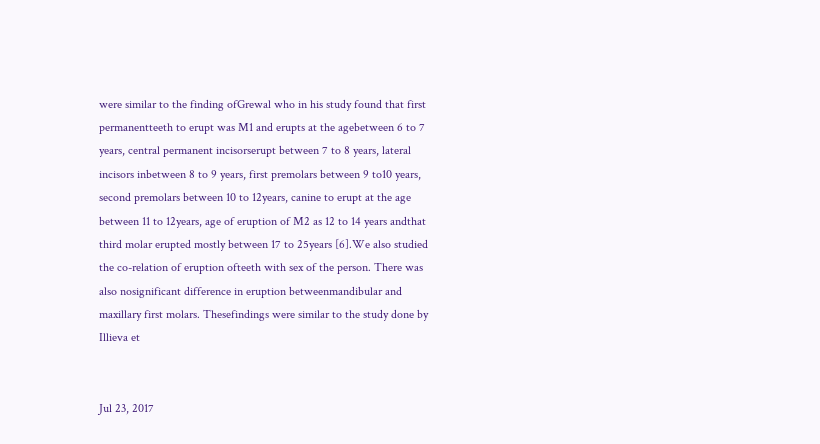were similar to the finding ofGrewal who in his study found that first permanentteeth to erupt was M1 and erupts at the agebetween 6 to 7 years, central permanent incisorserupt between 7 to 8 years, lateral incisors inbetween 8 to 9 years, first premolars between 9 to10 years, second premolars between 10 to 12years, canine to erupt at the age between 11 to 12years, age of eruption of M2 as 12 to 14 years andthat third molar erupted mostly between 17 to 25years [6].We also studied the co-relation of eruption ofteeth with sex of the person. There was also nosignificant difference in eruption betweenmandibular and maxillary first molars. Thesefindings were similar to the study done by Illieva et


Jul 23, 2017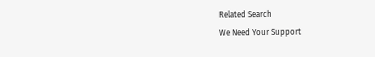Related Search
We Need Your Support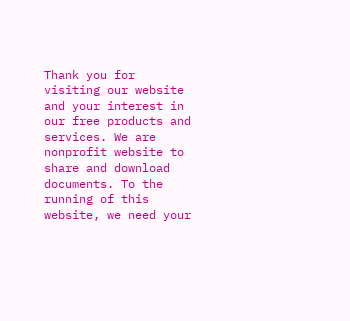Thank you for visiting our website and your interest in our free products and services. We are nonprofit website to share and download documents. To the running of this website, we need your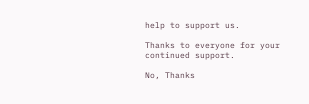help to support us.

Thanks to everyone for your continued support.

No, Thanks